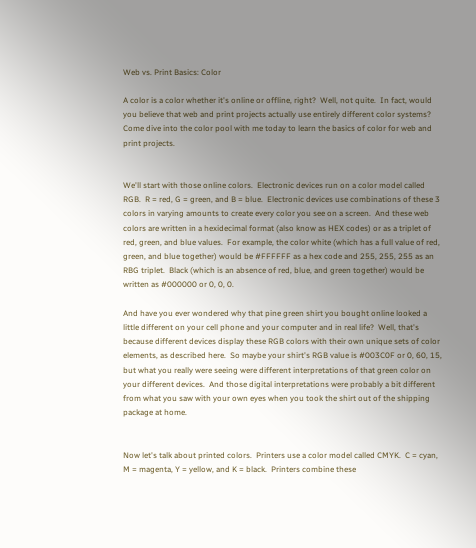Web vs. Print Basics: Color

A color is a color whether it's online or offline, right?  Well, not quite.  In fact, would you believe that web and print projects actually use entirely different color systems?  Come dive into the color pool with me today to learn the basics of color for web and print projects.


We'll start with those online colors.  Electronic devices run on a color model called RGB.  R = red, G = green, and B = blue.  Electronic devices use combinations of these 3 colors in varying amounts to create every color you see on a screen.  And these web colors are written in a hexidecimal format (also know as HEX codes) or as a triplet of red, green, and blue values.  For example, the color white (which has a full value of red, green, and blue together) would be #FFFFFF as a hex code and 255, 255, 255 as an RBG triplet.  Black (which is an absence of red, blue, and green together) would be written as #000000 or 0, 0, 0.

And have you ever wondered why that pine green shirt you bought online looked a little different on your cell phone and your computer and in real life?  Well, that's because different devices display these RGB colors with their own unique sets of color elements, as described here.  So maybe your shirt's RGB value is #003C0F or 0, 60, 15, but what you really were seeing were different interpretations of that green color on your different devices.  And those digital interpretations were probably a bit different from what you saw with your own eyes when you took the shirt out of the shipping package at home.


Now let's talk about printed colors.  Printers use a color model called CMYK.  C = cyan, M = magenta, Y = yellow, and K = black.  Printers combine these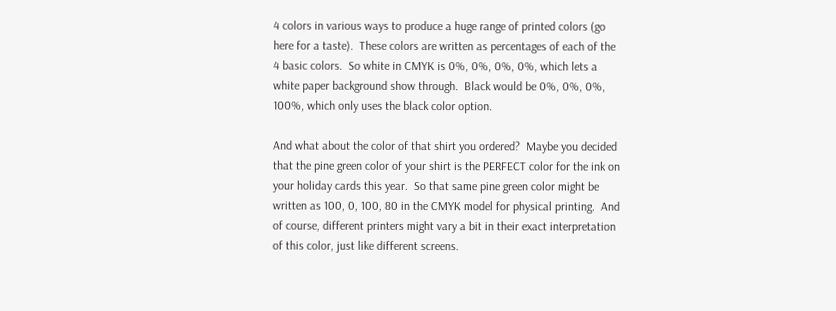4 colors in various ways to produce a huge range of printed colors (go here for a taste).  These colors are written as percentages of each of the 4 basic colors.  So white in CMYK is 0%, 0%, 0%, 0%, which lets a white paper background show through.  Black would be 0%, 0%, 0%, 100%, which only uses the black color option.

And what about the color of that shirt you ordered?  Maybe you decided that the pine green color of your shirt is the PERFECT color for the ink on your holiday cards this year.  So that same pine green color might be written as 100, 0, 100, 80 in the CMYK model for physical printing.  And of course, different printers might vary a bit in their exact interpretation of this color, just like different screens.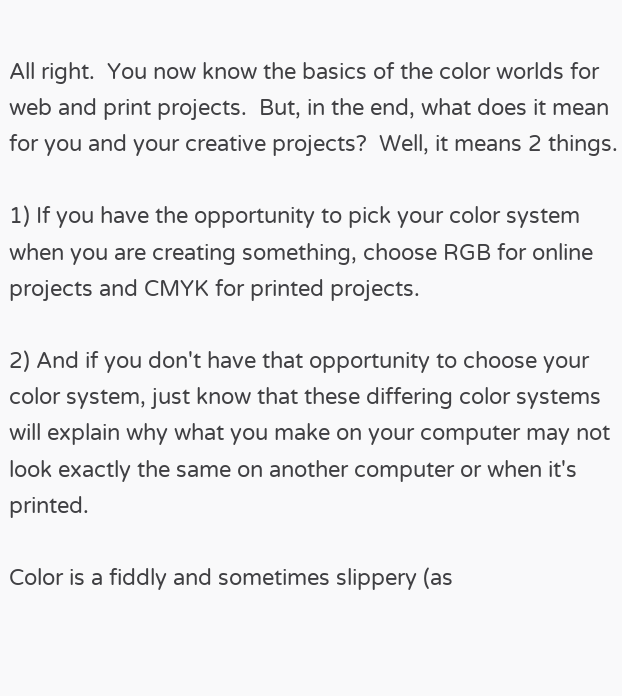All right.  You now know the basics of the color worlds for web and print projects.  But, in the end, what does it mean for you and your creative projects?  Well, it means 2 things.

1) If you have the opportunity to pick your color system when you are creating something, choose RGB for online projects and CMYK for printed projects.

2) And if you don't have that opportunity to choose your color system, just know that these differing color systems will explain why what you make on your computer may not look exactly the same on another computer or when it's printed.

Color is a fiddly and sometimes slippery (as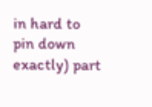in hard to pin down exactly) part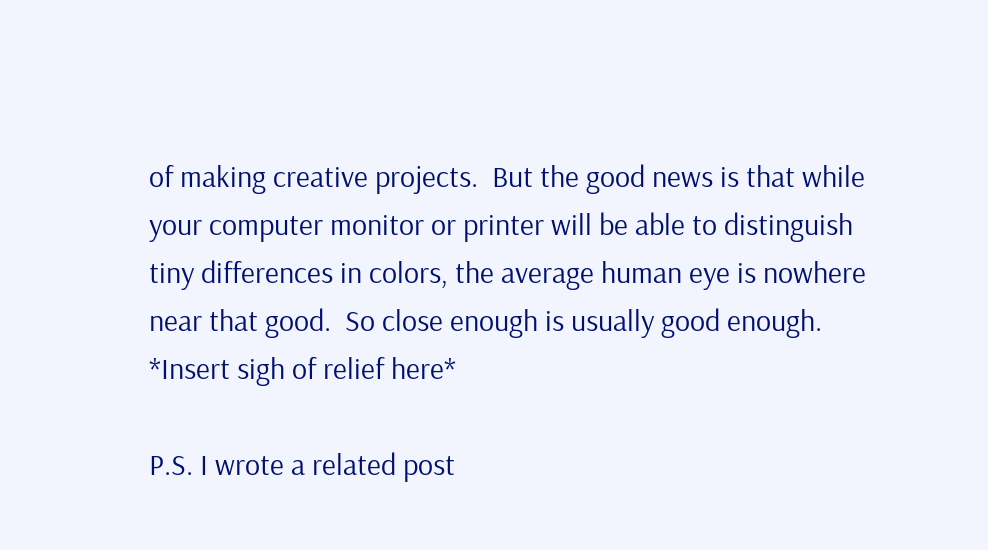of making creative projects.  But the good news is that while your computer monitor or printer will be able to distinguish tiny differences in colors, the average human eye is nowhere near that good.  So close enough is usually good enough. *Insert sigh of relief here*

P.S. I wrote a related post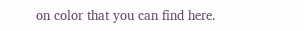on color that you can find here.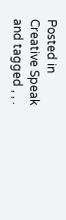Posted in Creative Speak and tagged , , .